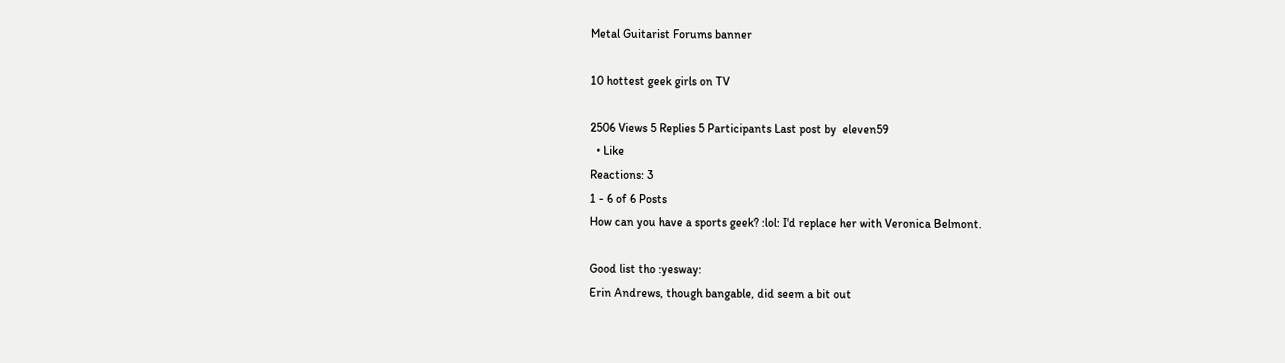Metal Guitarist Forums banner

10 hottest geek girls on TV

2506 Views 5 Replies 5 Participants Last post by  eleven59
  • Like
Reactions: 3
1 - 6 of 6 Posts
How can you have a sports geek? :lol: I'd replace her with Veronica Belmont.

Good list tho :yesway:
Erin Andrews, though bangable, did seem a bit out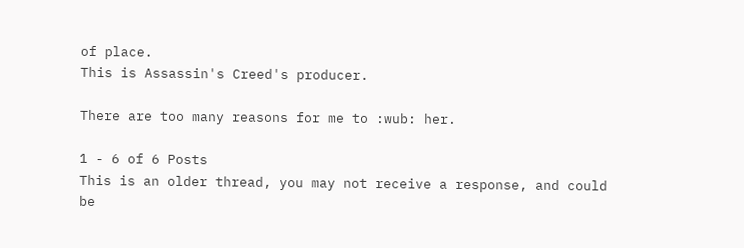of place.
This is Assassin's Creed's producer.

There are too many reasons for me to :wub: her.

1 - 6 of 6 Posts
This is an older thread, you may not receive a response, and could be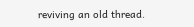reviving an old thread.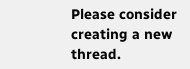Please consider creating a new thread.